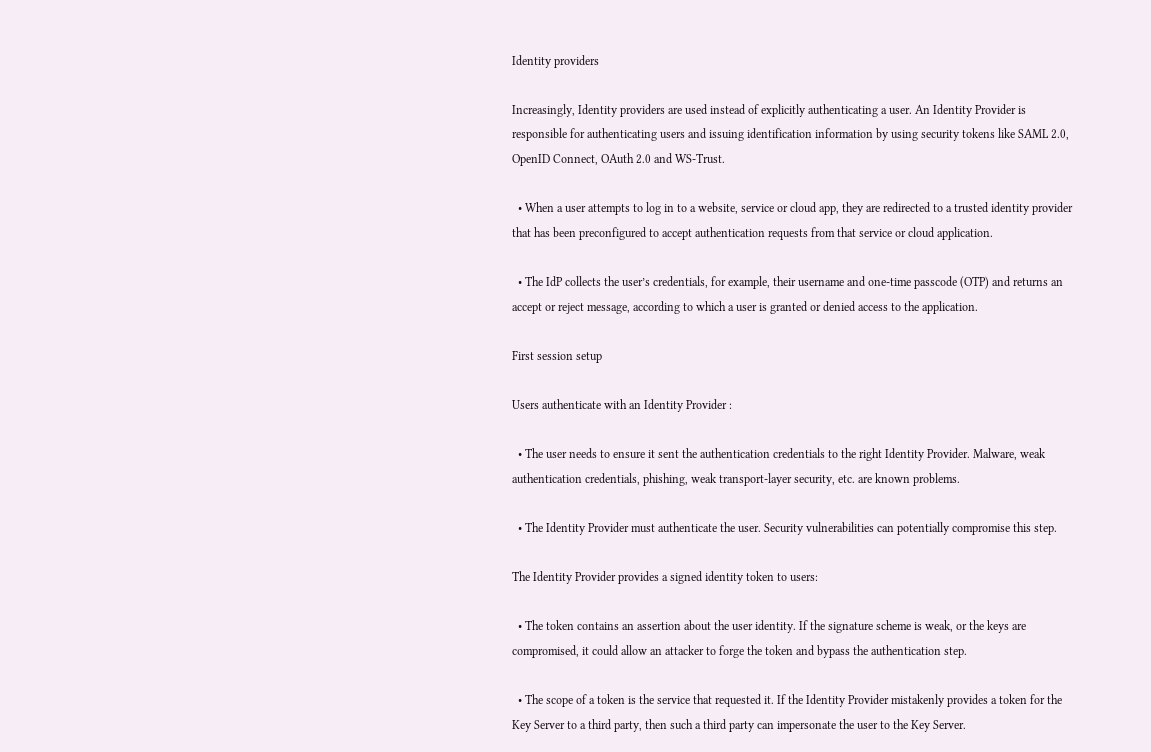Identity providers

Increasingly, Identity providers are used instead of explicitly authenticating a user. An Identity Provider is responsible for authenticating users and issuing identification information by using security tokens like SAML 2.0, OpenID Connect, OAuth 2.0 and WS-Trust.

  • When a user attempts to log in to a website, service or cloud app, they are redirected to a trusted identity provider that has been preconfigured to accept authentication requests from that service or cloud application.

  • The IdP collects the user’s credentials, for example, their username and one-time passcode (OTP) and returns an accept or reject message, according to which a user is granted or denied access to the application.

First session setup

Users authenticate with an Identity Provider :

  • The user needs to ensure it sent the authentication credentials to the right Identity Provider. Malware, weak authentication credentials, phishing, weak transport-layer security, etc. are known problems.

  • The Identity Provider must authenticate the user. Security vulnerabilities can potentially compromise this step.

The Identity Provider provides a signed identity token to users:

  • The token contains an assertion about the user identity. If the signature scheme is weak, or the keys are compromised, it could allow an attacker to forge the token and bypass the authentication step.

  • The scope of a token is the service that requested it. If the Identity Provider mistakenly provides a token for the Key Server to a third party, then such a third party can impersonate the user to the Key Server.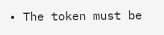• The token must be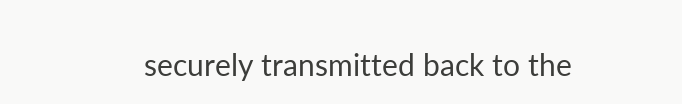securely transmitted back to the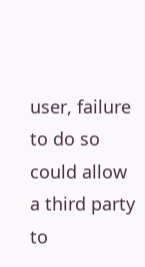user, failure to do so could allow a third party to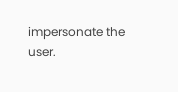impersonate the user.